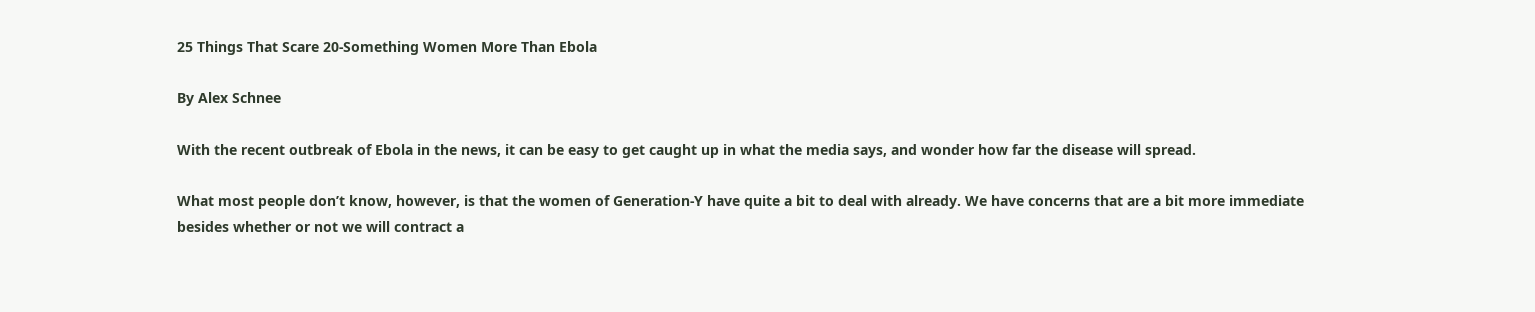25 Things That Scare 20-Something Women More Than Ebola

By Alex Schnee

With the recent outbreak of Ebola in the news, it can be easy to get caught up in what the media says, and wonder how far the disease will spread.

What most people don’t know, however, is that the women of Generation-Y have quite a bit to deal with already. We have concerns that are a bit more immediate besides whether or not we will contract a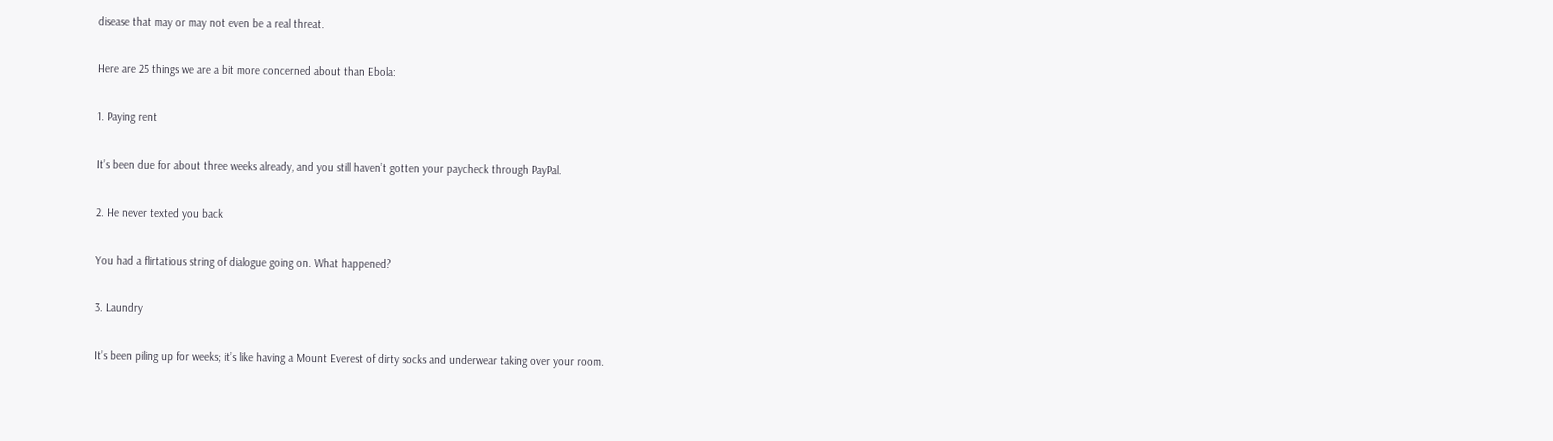disease that may or may not even be a real threat.

Here are 25 things we are a bit more concerned about than Ebola:

1. Paying rent

It’s been due for about three weeks already, and you still haven’t gotten your paycheck through PayPal.

2. He never texted you back

You had a flirtatious string of dialogue going on. What happened?

3. Laundry

It’s been piling up for weeks; it’s like having a Mount Everest of dirty socks and underwear taking over your room.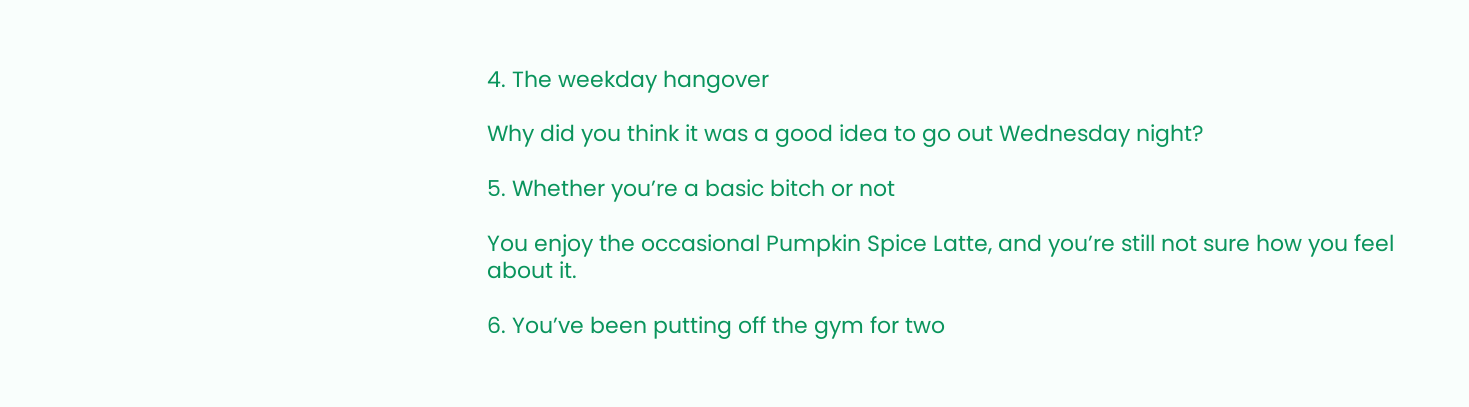4. The weekday hangover

Why did you think it was a good idea to go out Wednesday night?

5. Whether you’re a basic bitch or not

You enjoy the occasional Pumpkin Spice Latte, and you’re still not sure how you feel about it.

6. You’ve been putting off the gym for two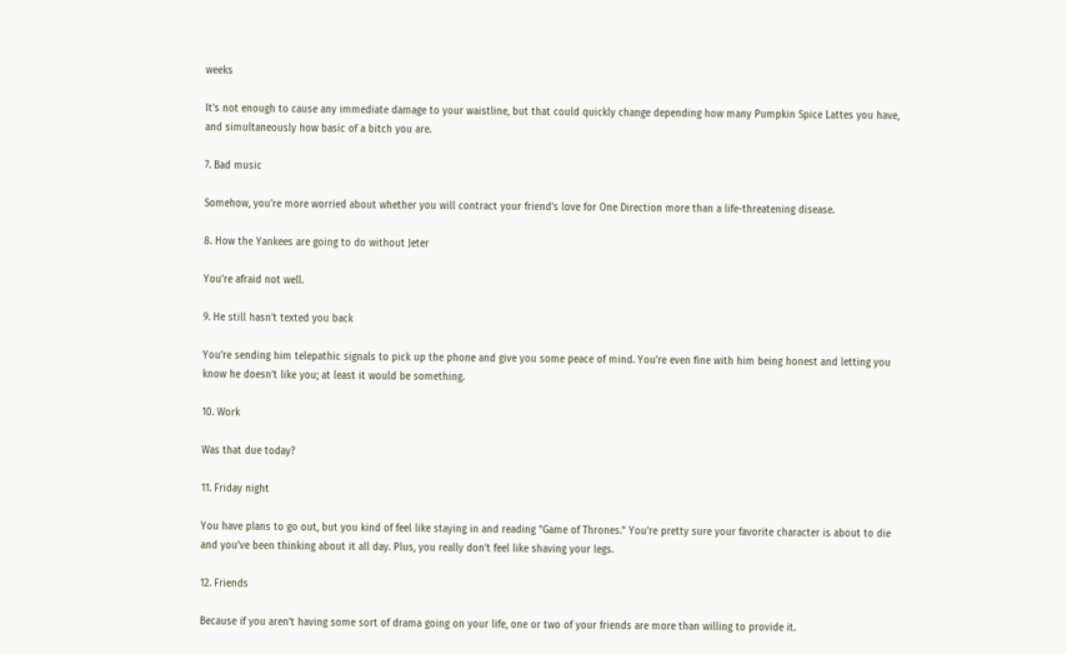weeks

It’s not enough to cause any immediate damage to your waistline, but that could quickly change depending how many Pumpkin Spice Lattes you have, and simultaneously how basic of a bitch you are.

7. Bad music

Somehow, you’re more worried about whether you will contract your friend’s love for One Direction more than a life-threatening disease.

8. How the Yankees are going to do without Jeter

You’re afraid not well.

9. He still hasn't texted you back

You’re sending him telepathic signals to pick up the phone and give you some peace of mind. You’re even fine with him being honest and letting you know he doesn’t like you; at least it would be something.

10. Work

Was that due today?

11. Friday night

You have plans to go out, but you kind of feel like staying in and reading "Game of Thrones." You’re pretty sure your favorite character is about to die and you’ve been thinking about it all day. Plus, you really don’t feel like shaving your legs.

12. Friends

Because if you aren’t having some sort of drama going on your life, one or two of your friends are more than willing to provide it.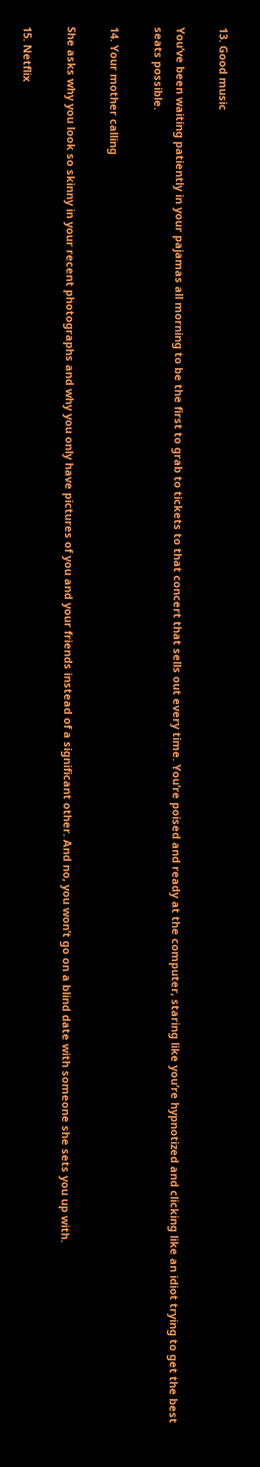13. Good music

You’ve been waiting patiently in your pajamas all morning to be the first to grab to tickets to that concert that sells out every time. You’re poised and ready at the computer, staring like you’re hypnotized and clicking like an idiot trying to get the best seats possible.

14. Your mother calling

She asks why you look so skinny in your recent photographs and why you only have pictures of you and your friends instead of a significant other. And no, you won’t go on a blind date with someone she sets you up with.

15. Netflix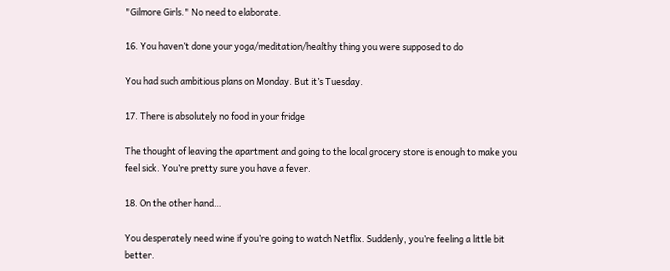"Gilmore Girls." No need to elaborate.

16. You haven’t done your yoga/meditation/healthy thing you were supposed to do

You had such ambitious plans on Monday. But it’s Tuesday.

17. There is absolutely no food in your fridge

The thought of leaving the apartment and going to the local grocery store is enough to make you feel sick. You’re pretty sure you have a fever.

18. On the other hand…

You desperately need wine if you’re going to watch Netflix. Suddenly, you’re feeling a little bit better.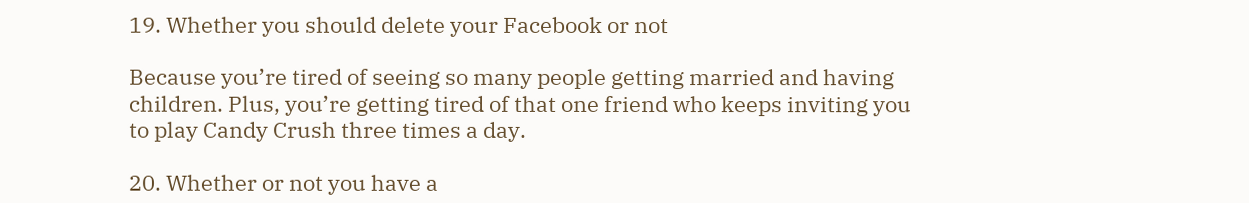19. Whether you should delete your Facebook or not

Because you’re tired of seeing so many people getting married and having children. Plus, you’re getting tired of that one friend who keeps inviting you to play Candy Crush three times a day.

20. Whether or not you have a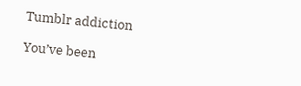Tumblr addiction

You’ve been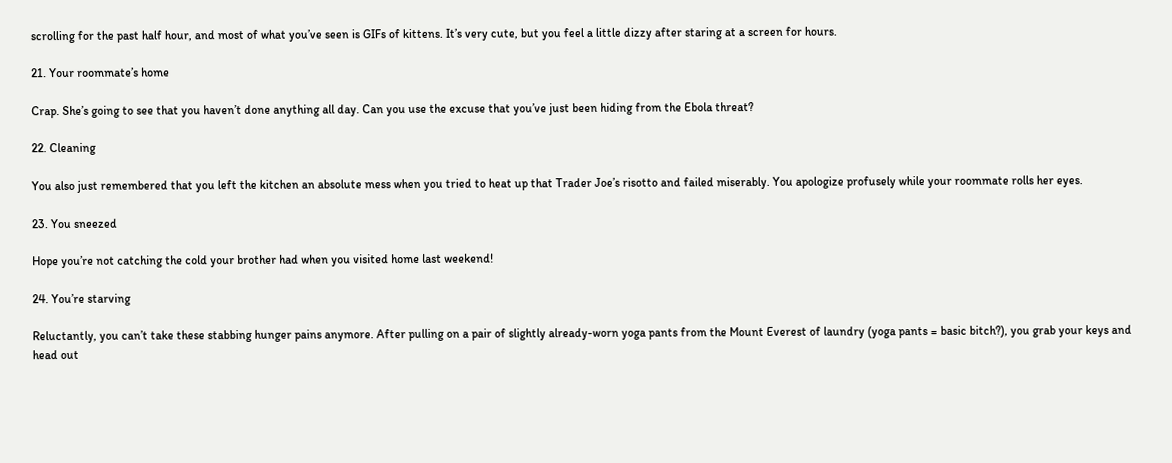scrolling for the past half hour, and most of what you’ve seen is GIFs of kittens. It’s very cute, but you feel a little dizzy after staring at a screen for hours.

21. Your roommate’s home

Crap. She’s going to see that you haven’t done anything all day. Can you use the excuse that you’ve just been hiding from the Ebola threat?

22. Cleaning

You also just remembered that you left the kitchen an absolute mess when you tried to heat up that Trader Joe’s risotto and failed miserably. You apologize profusely while your roommate rolls her eyes.

23. You sneezed

Hope you’re not catching the cold your brother had when you visited home last weekend!

24. You’re starving

Reluctantly, you can’t take these stabbing hunger pains anymore. After pulling on a pair of slightly already-worn yoga pants from the Mount Everest of laundry (yoga pants = basic bitch?), you grab your keys and head out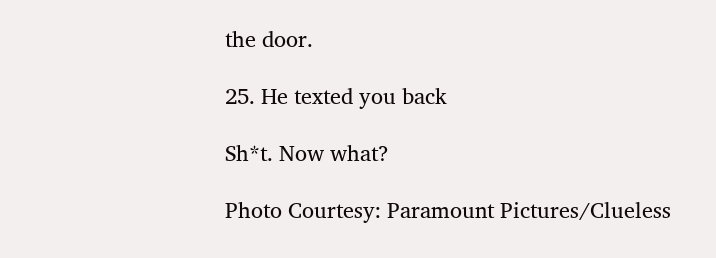the door.

25. He texted you back

Sh*t. Now what?

Photo Courtesy: Paramount Pictures/Clueless